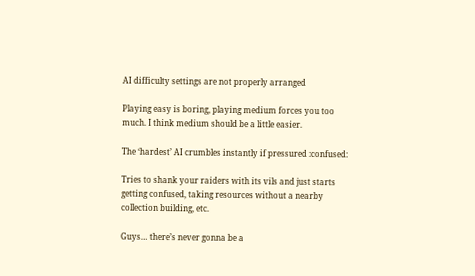AI difficulty settings are not properly arranged

Playing easy is boring, playing medium forces you too much. I think medium should be a little easier.

The ‘hardest’ AI crumbles instantly if pressured :confused:

Tries to shank your raiders with its vils and just starts getting confused, taking resources without a nearby collection building, etc.

Guys… there’s never gonna be a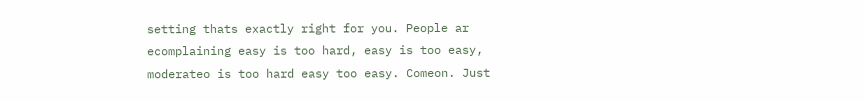setting thats exactly right for you. People ar ecomplaining easy is too hard, easy is too easy, moderateo is too hard easy too easy. Comeon. Just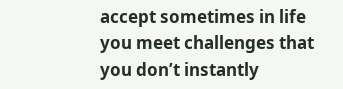accept sometimes in life you meet challenges that you don’t instantly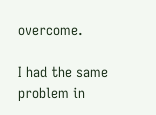overcome.

I had the same problem in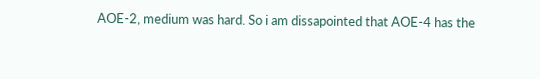AOE-2, medium was hard. So i am dissapointed that AOE-4 has the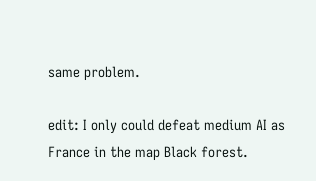same problem.

edit: I only could defeat medium AI as France in the map Black forest.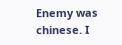Enemy was chinese. I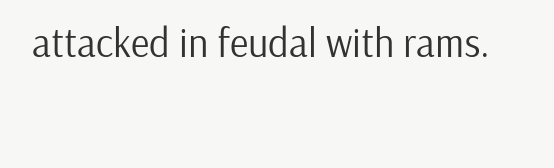attacked in feudal with rams.